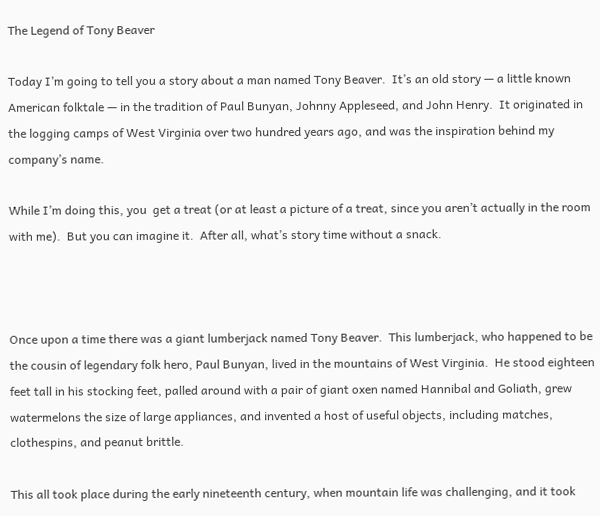The Legend of Tony Beaver

Today I’m going to tell you a story about a man named Tony Beaver.  It’s an old story — a little known American folktale — in the tradition of Paul Bunyan, Johnny Appleseed, and John Henry.  It originated in the logging camps of West Virginia over two hundred years ago, and was the inspiration behind my company’s name.

While I’m doing this, you  get a treat (or at least a picture of a treat, since you aren’t actually in the room with me).  But you can imagine it.  After all, what’s story time without a snack.



Once upon a time there was a giant lumberjack named Tony Beaver.  This lumberjack, who happened to be the cousin of legendary folk hero, Paul Bunyan, lived in the mountains of West Virginia.  He stood eighteen feet tall in his stocking feet, palled around with a pair of giant oxen named Hannibal and Goliath, grew watermelons the size of large appliances, and invented a host of useful objects, including matches, clothespins, and peanut brittle.

This all took place during the early nineteenth century, when mountain life was challenging, and it took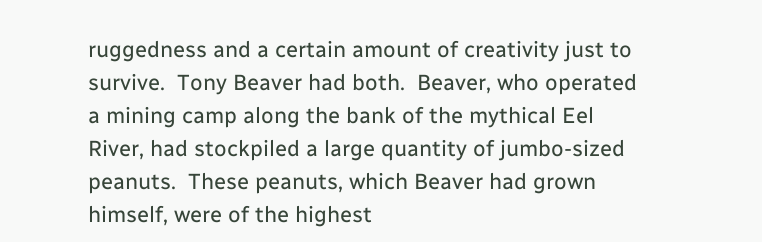ruggedness and a certain amount of creativity just to survive.  Tony Beaver had both.  Beaver, who operated a mining camp along the bank of the mythical Eel River, had stockpiled a large quantity of jumbo-sized peanuts.  These peanuts, which Beaver had grown himself, were of the highest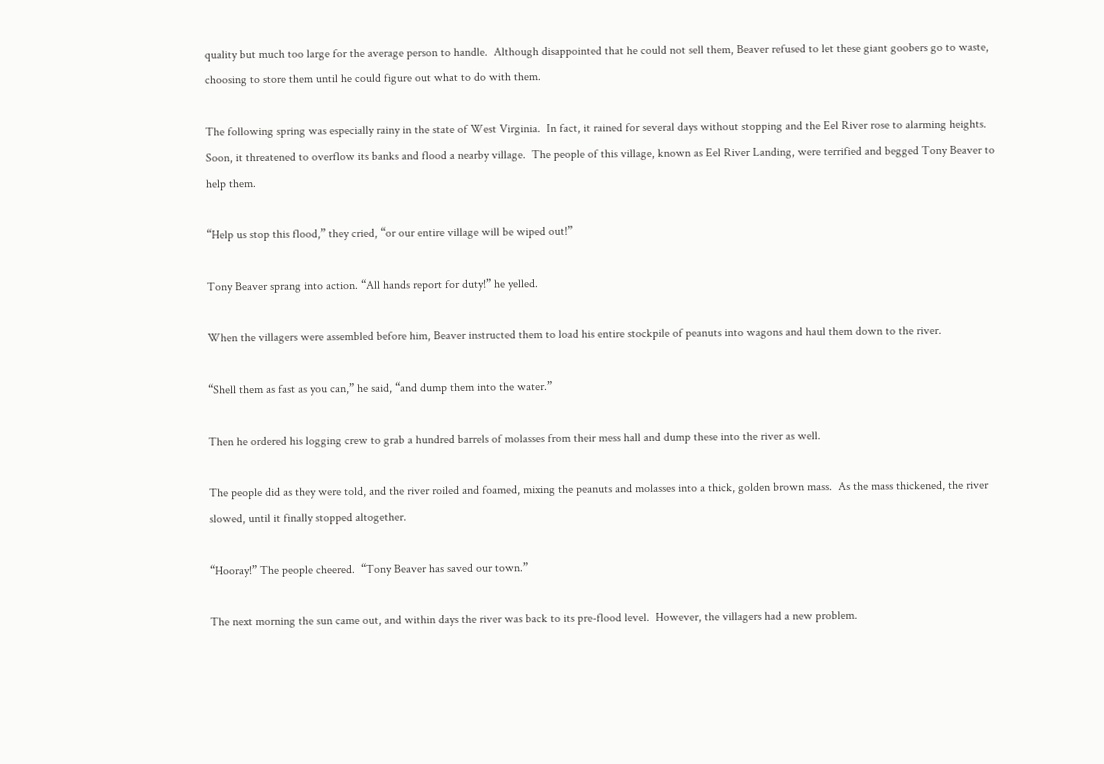quality but much too large for the average person to handle.  Although disappointed that he could not sell them, Beaver refused to let these giant goobers go to waste, choosing to store them until he could figure out what to do with them.

The following spring was especially rainy in the state of West Virginia.  In fact, it rained for several days without stopping and the Eel River rose to alarming heights.  Soon, it threatened to overflow its banks and flood a nearby village.  The people of this village, known as Eel River Landing, were terrified and begged Tony Beaver to help them.

“Help us stop this flood,” they cried, “or our entire village will be wiped out!”

Tony Beaver sprang into action. “All hands report for duty!” he yelled.

When the villagers were assembled before him, Beaver instructed them to load his entire stockpile of peanuts into wagons and haul them down to the river.

“Shell them as fast as you can,” he said, “and dump them into the water.”

Then he ordered his logging crew to grab a hundred barrels of molasses from their mess hall and dump these into the river as well.

The people did as they were told, and the river roiled and foamed, mixing the peanuts and molasses into a thick, golden brown mass.  As the mass thickened, the river slowed, until it finally stopped altogether.

“Hooray!” The people cheered.  “Tony Beaver has saved our town.”

The next morning the sun came out, and within days the river was back to its pre-flood level.  However, the villagers had a new problem.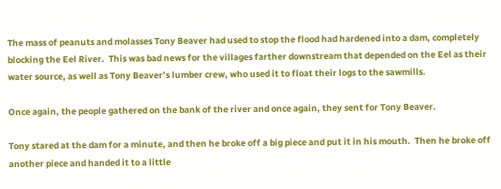The mass of peanuts and molasses Tony Beaver had used to stop the flood had hardened into a dam, completely blocking the Eel River.  This was bad news for the villages farther downstream that depended on the Eel as their water source, as well as Tony Beaver’s lumber crew, who used it to float their logs to the sawmills.

Once again, the people gathered on the bank of the river and once again, they sent for Tony Beaver.

Tony stared at the dam for a minute, and then he broke off a big piece and put it in his mouth.  Then he broke off another piece and handed it to a little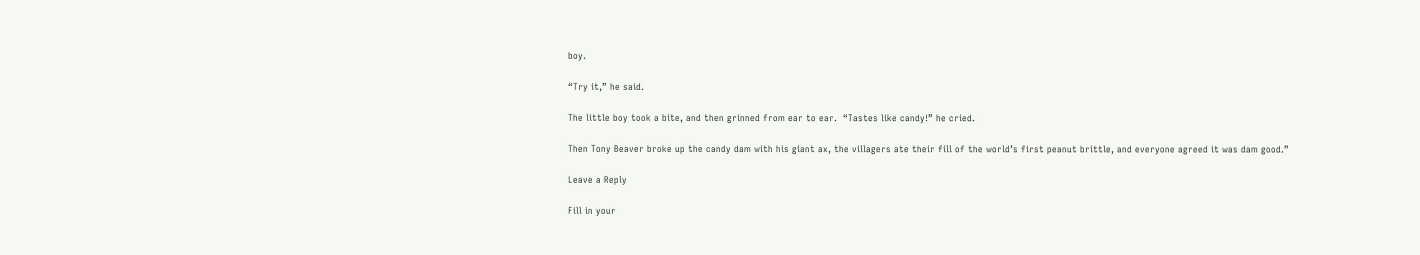boy.

“Try it,” he said.

The little boy took a bite, and then grinned from ear to ear.  “Tastes like candy!” he cried.

Then Tony Beaver broke up the candy dam with his giant ax, the villagers ate their fill of the world’s first peanut brittle, and everyone agreed it was dam good.”

Leave a Reply

Fill in your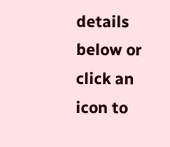details below or click an icon to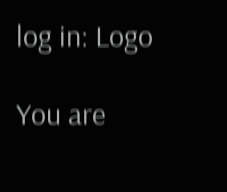log in: Logo

You are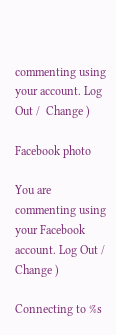commenting using your account. Log Out /  Change )

Facebook photo

You are commenting using your Facebook account. Log Out /  Change )

Connecting to %s